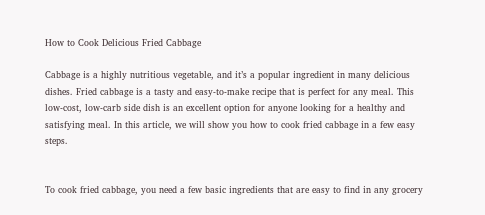How to Cook Delicious Fried Cabbage

Cabbage is a highly nutritious vegetable, and it’s a popular ingredient in many delicious dishes. Fried cabbage is a tasty and easy-to-make recipe that is perfect for any meal. This low-cost, low-carb side dish is an excellent option for anyone looking for a healthy and satisfying meal. In this article, we will show you how to cook fried cabbage in a few easy steps.


To cook fried cabbage, you need a few basic ingredients that are easy to find in any grocery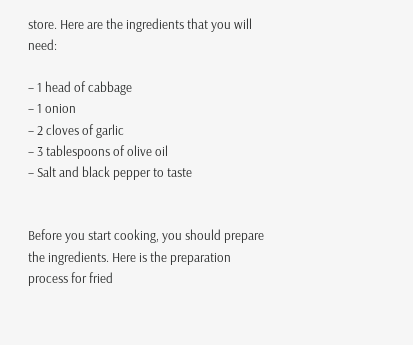store. Here are the ingredients that you will need:

– 1 head of cabbage
– 1 onion
– 2 cloves of garlic
– 3 tablespoons of olive oil
– Salt and black pepper to taste


Before you start cooking, you should prepare the ingredients. Here is the preparation process for fried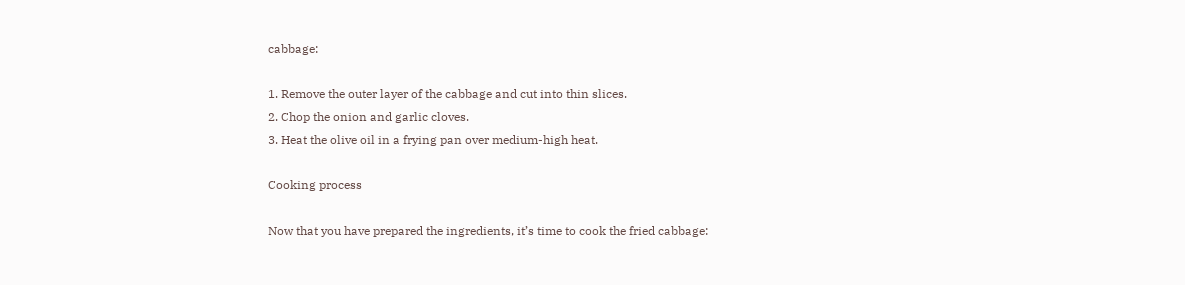cabbage:

1. Remove the outer layer of the cabbage and cut into thin slices.
2. Chop the onion and garlic cloves.
3. Heat the olive oil in a frying pan over medium-high heat.

Cooking process

Now that you have prepared the ingredients, it’s time to cook the fried cabbage: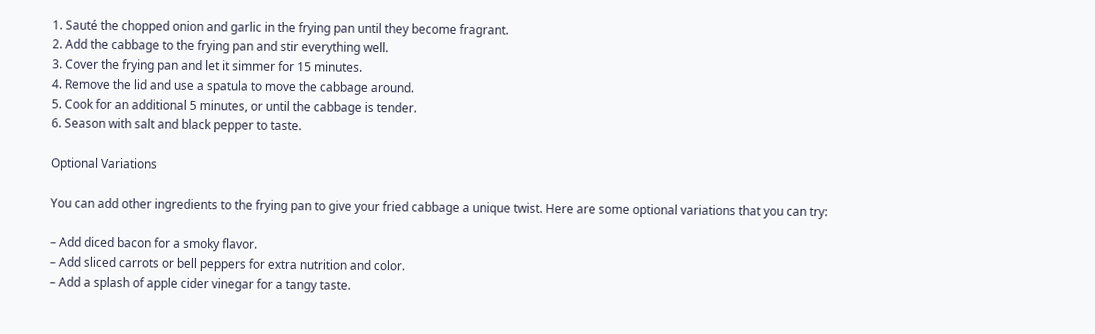1. Sauté the chopped onion and garlic in the frying pan until they become fragrant.
2. Add the cabbage to the frying pan and stir everything well.
3. Cover the frying pan and let it simmer for 15 minutes.
4. Remove the lid and use a spatula to move the cabbage around.
5. Cook for an additional 5 minutes, or until the cabbage is tender.
6. Season with salt and black pepper to taste.

Optional Variations

You can add other ingredients to the frying pan to give your fried cabbage a unique twist. Here are some optional variations that you can try:

– Add diced bacon for a smoky flavor.
– Add sliced carrots or bell peppers for extra nutrition and color.
– Add a splash of apple cider vinegar for a tangy taste.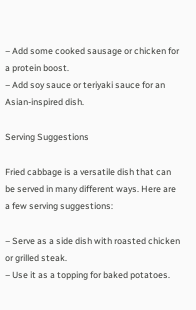– Add some cooked sausage or chicken for a protein boost.
– Add soy sauce or teriyaki sauce for an Asian-inspired dish.

Serving Suggestions

Fried cabbage is a versatile dish that can be served in many different ways. Here are a few serving suggestions:

– Serve as a side dish with roasted chicken or grilled steak.
– Use it as a topping for baked potatoes.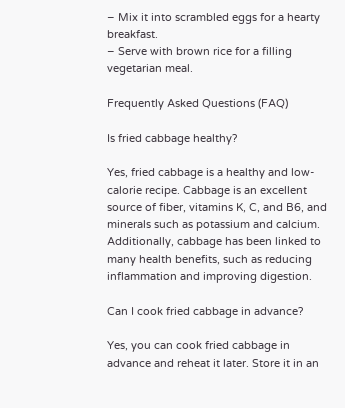– Mix it into scrambled eggs for a hearty breakfast.
– Serve with brown rice for a filling vegetarian meal.

Frequently Asked Questions (FAQ)

Is fried cabbage healthy?

Yes, fried cabbage is a healthy and low-calorie recipe. Cabbage is an excellent source of fiber, vitamins K, C, and B6, and minerals such as potassium and calcium. Additionally, cabbage has been linked to many health benefits, such as reducing inflammation and improving digestion.

Can I cook fried cabbage in advance?

Yes, you can cook fried cabbage in advance and reheat it later. Store it in an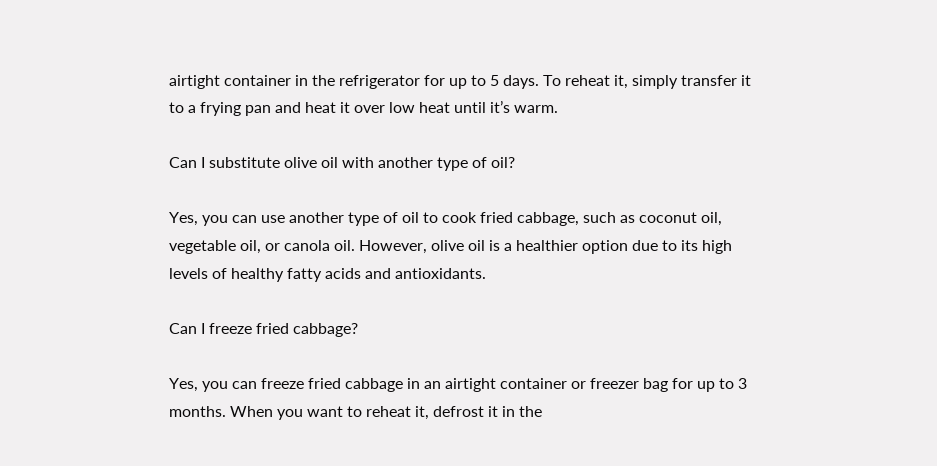airtight container in the refrigerator for up to 5 days. To reheat it, simply transfer it to a frying pan and heat it over low heat until it’s warm.

Can I substitute olive oil with another type of oil?

Yes, you can use another type of oil to cook fried cabbage, such as coconut oil, vegetable oil, or canola oil. However, olive oil is a healthier option due to its high levels of healthy fatty acids and antioxidants.

Can I freeze fried cabbage?

Yes, you can freeze fried cabbage in an airtight container or freezer bag for up to 3 months. When you want to reheat it, defrost it in the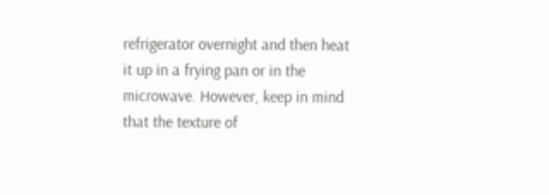refrigerator overnight and then heat it up in a frying pan or in the microwave. However, keep in mind that the texture of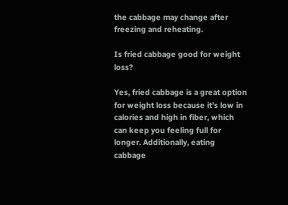the cabbage may change after freezing and reheating.

Is fried cabbage good for weight loss?

Yes, fried cabbage is a great option for weight loss because it’s low in calories and high in fiber, which can keep you feeling full for longer. Additionally, eating cabbage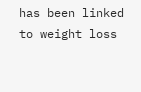has been linked to weight loss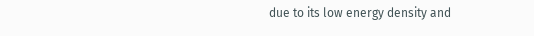due to its low energy density and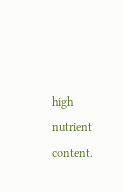high nutrient content.